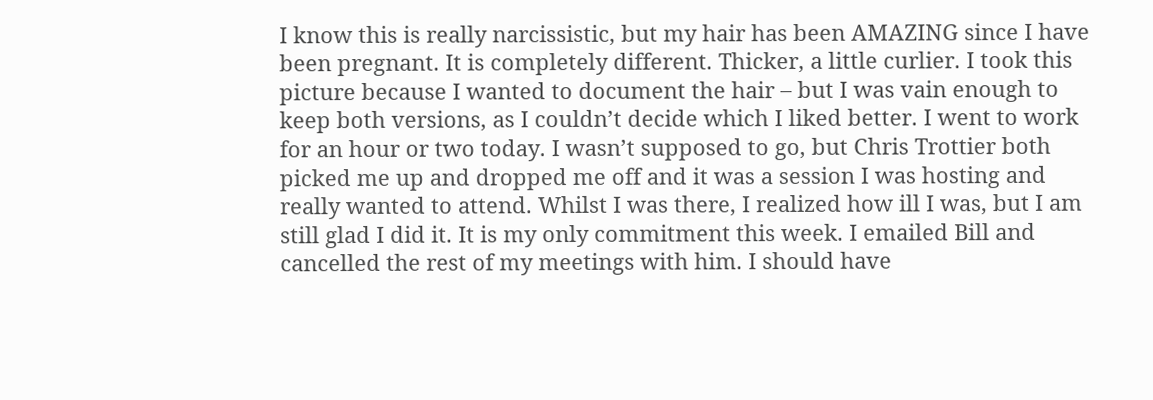I know this is really narcissistic, but my hair has been AMAZING since I have been pregnant. It is completely different. Thicker, a little curlier. I took this picture because I wanted to document the hair – but I was vain enough to keep both versions, as I couldn’t decide which I liked better. I went to work for an hour or two today. I wasn’t supposed to go, but Chris Trottier both picked me up and dropped me off and it was a session I was hosting and really wanted to attend. Whilst I was there, I realized how ill I was, but I am still glad I did it. It is my only commitment this week. I emailed Bill and cancelled the rest of my meetings with him. I should have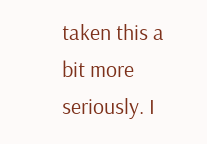taken this a bit more seriously. I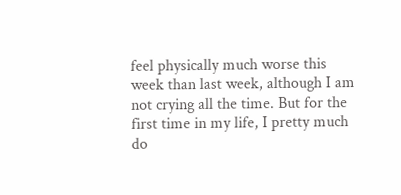feel physically much worse this week than last week, although I am not crying all the time. But for the first time in my life, I pretty much do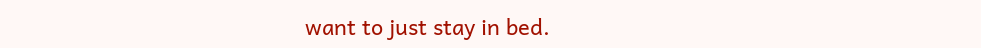want to just stay in bed.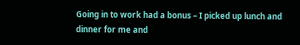Going in to work had a bonus – I picked up lunch and dinner for me and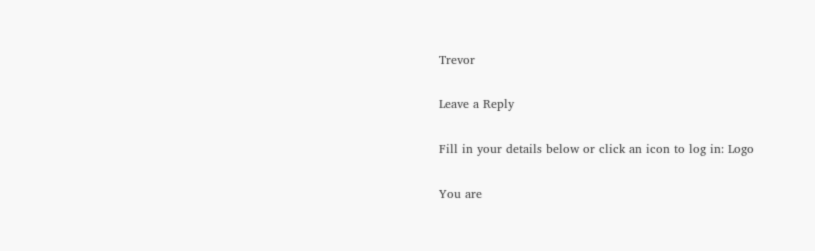Trevor

Leave a Reply

Fill in your details below or click an icon to log in: Logo

You are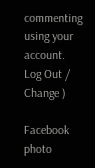commenting using your account. Log Out /  Change )

Facebook photo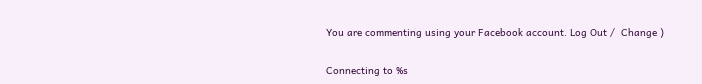You are commenting using your Facebook account. Log Out /  Change )

Connecting to %s